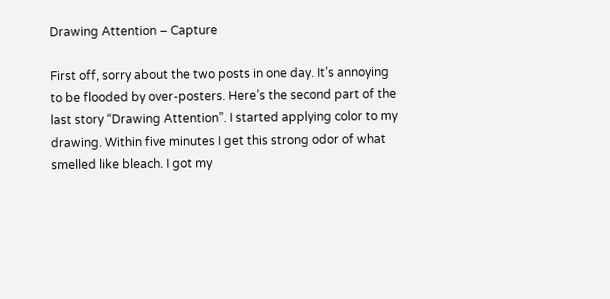Drawing Attention – Capture

First off, sorry about the two posts in one day. It’s annoying to be flooded by over-posters. Here’s the second part of the last story “Drawing Attention”. I started applying color to my drawing. Within five minutes I get this strong odor of what smelled like bleach. I got my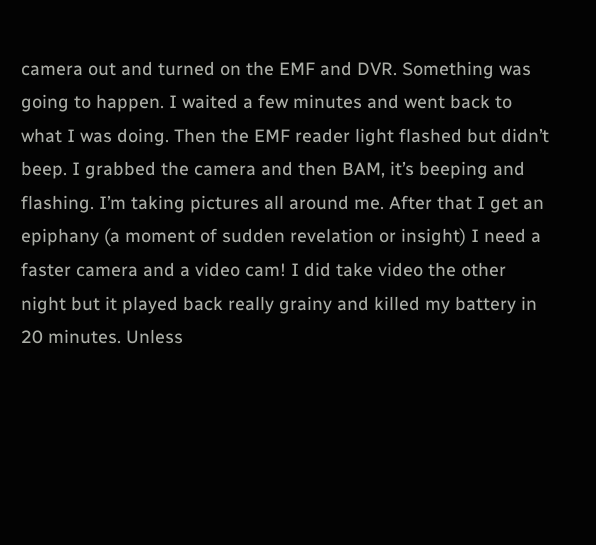camera out and turned on the EMF and DVR. Something was going to happen. I waited a few minutes and went back to what I was doing. Then the EMF reader light flashed but didn’t beep. I grabbed the camera and then BAM, it’s beeping and flashing. I’m taking pictures all around me. After that I get an epiphany (a moment of sudden revelation or insight) I need a faster camera and a video cam! I did take video the other night but it played back really grainy and killed my battery in 20 minutes. Unless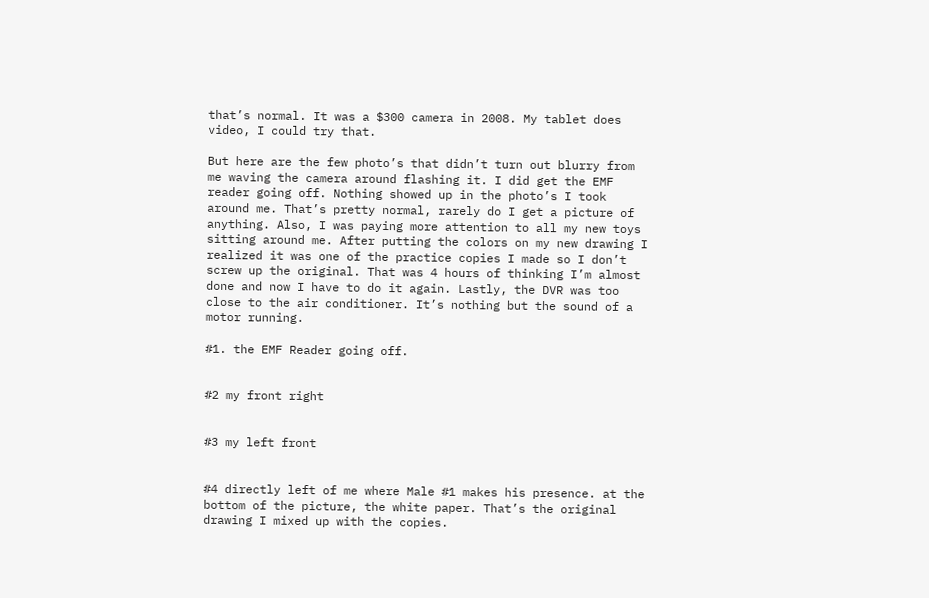that’s normal. It was a $300 camera in 2008. My tablet does video, I could try that.

But here are the few photo’s that didn’t turn out blurry from me waving the camera around flashing it. I did get the EMF reader going off. Nothing showed up in the photo’s I took around me. That’s pretty normal, rarely do I get a picture of anything. Also, I was paying more attention to all my new toys sitting around me. After putting the colors on my new drawing I realized it was one of the practice copies I made so I don’t screw up the original. That was 4 hours of thinking I’m almost done and now I have to do it again. Lastly, the DVR was too close to the air conditioner. It’s nothing but the sound of a motor running.

#1. the EMF Reader going off.


#2 my front right


#3 my left front


#4 directly left of me where Male #1 makes his presence. at the bottom of the picture, the white paper. That’s the original drawing I mixed up with the copies.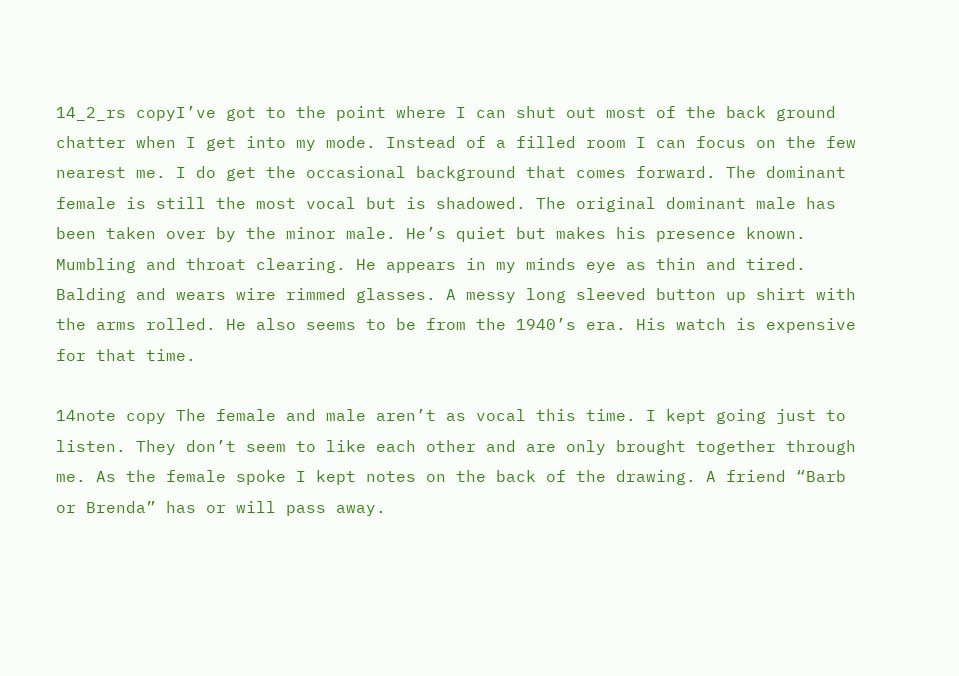14_2_rs copyI’ve got to the point where I can shut out most of the back ground chatter when I get into my mode. Instead of a filled room I can focus on the few nearest me. I do get the occasional background that comes forward. The dominant female is still the most vocal but is shadowed. The original dominant male has been taken over by the minor male. He’s quiet but makes his presence known. Mumbling and throat clearing. He appears in my minds eye as thin and tired. Balding and wears wire rimmed glasses. A messy long sleeved button up shirt with the arms rolled. He also seems to be from the 1940’s era. His watch is expensive for that time.

14note copy The female and male aren’t as vocal this time. I kept going just to listen. They don’t seem to like each other and are only brought together through me. As the female spoke I kept notes on the back of the drawing. A friend “Barb or Brenda” has or will pass away.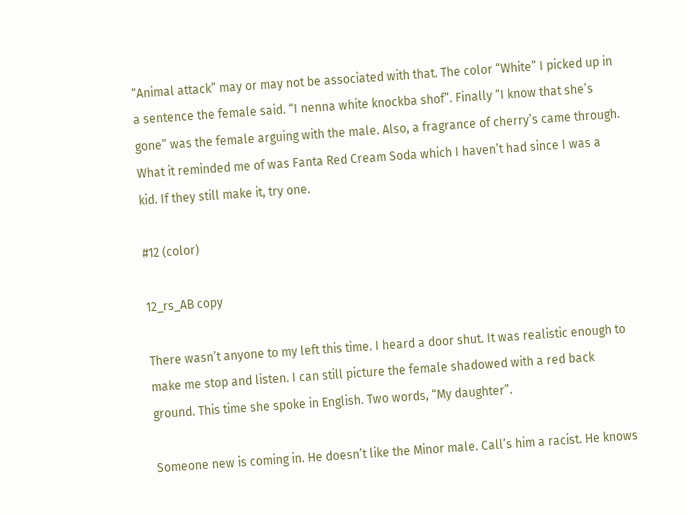“Animal attack” may or may not be associated with that. The color “White” I picked up in a sentence the female said. “I nenna white knockba shof”. Finally “I know that she’s gone” was the female arguing with the male. Also, a fragrance of cherry’s came through. What it reminded me of was Fanta Red Cream Soda which I haven’t had since I was a kid. If they still make it, try one.

#12 (color)

12_rs_AB copy

There wasn’t anyone to my left this time. I heard a door shut. It was realistic enough to make me stop and listen. I can still picture the female shadowed with a red back ground. This time she spoke in English. Two words, “My daughter”.

Someone new is coming in. He doesn’t like the Minor male. Call’s him a racist. He knows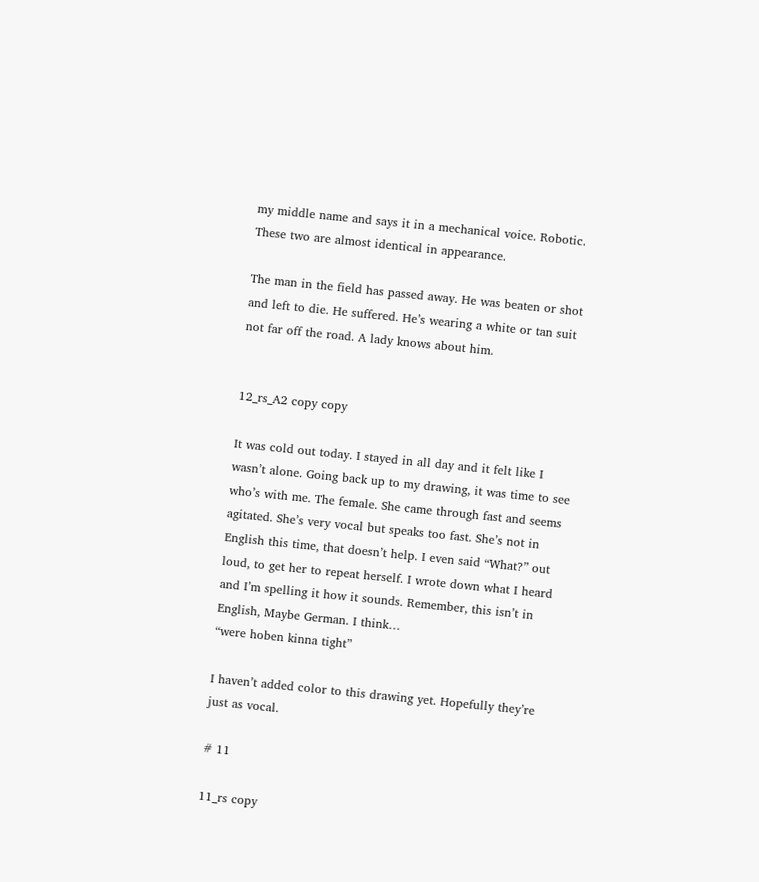my middle name and says it in a mechanical voice. Robotic. These two are almost identical in appearance.

The man in the field has passed away. He was beaten or shot and left to die. He suffered. He’s wearing a white or tan suit not far off the road. A lady knows about him.


12_rs_A2 copy copy

It was cold out today. I stayed in all day and it felt like I wasn’t alone. Going back up to my drawing, it was time to see who’s with me. The female. She came through fast and seems agitated. She’s very vocal but speaks too fast. She’s not in English this time, that doesn’t help. I even said “What?” out loud, to get her to repeat herself. I wrote down what I heard and I’m spelling it how it sounds. Remember, this isn’t in English, Maybe German. I think…
“were hoben kinna tight”

I haven’t added color to this drawing yet. Hopefully they’re just as vocal.

# 11

11_rs copy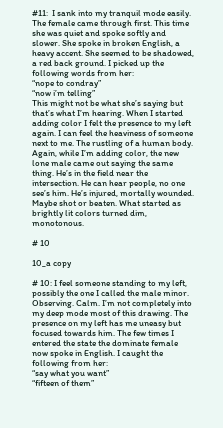#11:  I sank into my tranquil mode easily. The female came through first. This time she was quiet and spoke softly and slower. She spoke in broken English, a heavy accent. She seemed to be shadowed, a red back ground. I picked up the following words from her:
“nope to condray”
“now i’m telling”
This might not be what she’s saying but that’s what I’m hearing. When I started adding color I felt the presence to my left again. I can feel the heaviness of someone next to me. The rustling of a human body. Again, while I’m adding color, the new lone male came out saying the same thing. He’s in the field near the intersection. He can hear people, no one see’s him. He’s injured, mortally wounded. Maybe shot or beaten. What started as brightly lit colors turned dim, monotonous.

# 10

10_a copy

# 10: I feel someone standing to my left, possibly the one I called the male minor. Observing. Calm. I’m not completely into my deep mode most of this drawing. The presence on my left has me uneasy but focused towards him. The few times I entered the state the dominate female now spoke in English. I caught the following from her:
“say what you want”
“fifteen of them”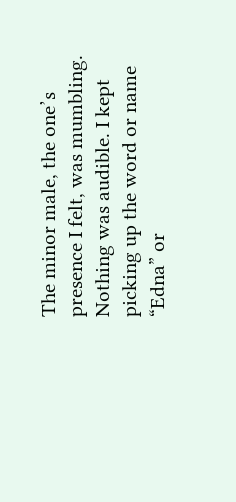The minor male, the one’s presence I felt, was mumbling. Nothing was audible. I kept picking up the word or name “Edna” or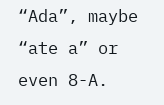“Ada”, maybe “ate a” or even 8-A.